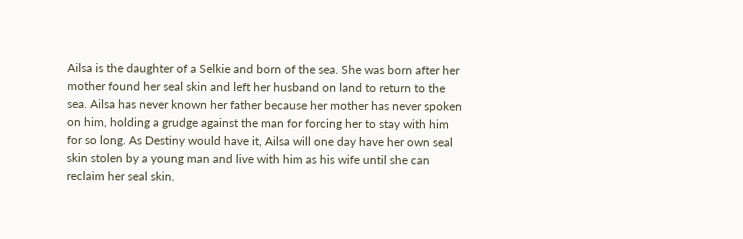Ailsa is the daughter of a Selkie and born of the sea. She was born after her mother found her seal skin and left her husband on land to return to the sea. Ailsa has never known her father because her mother has never spoken on him, holding a grudge against the man for forcing her to stay with him for so long. As Destiny would have it, Ailsa will one day have her own seal skin stolen by a young man and live with him as his wife until she can reclaim her seal skin.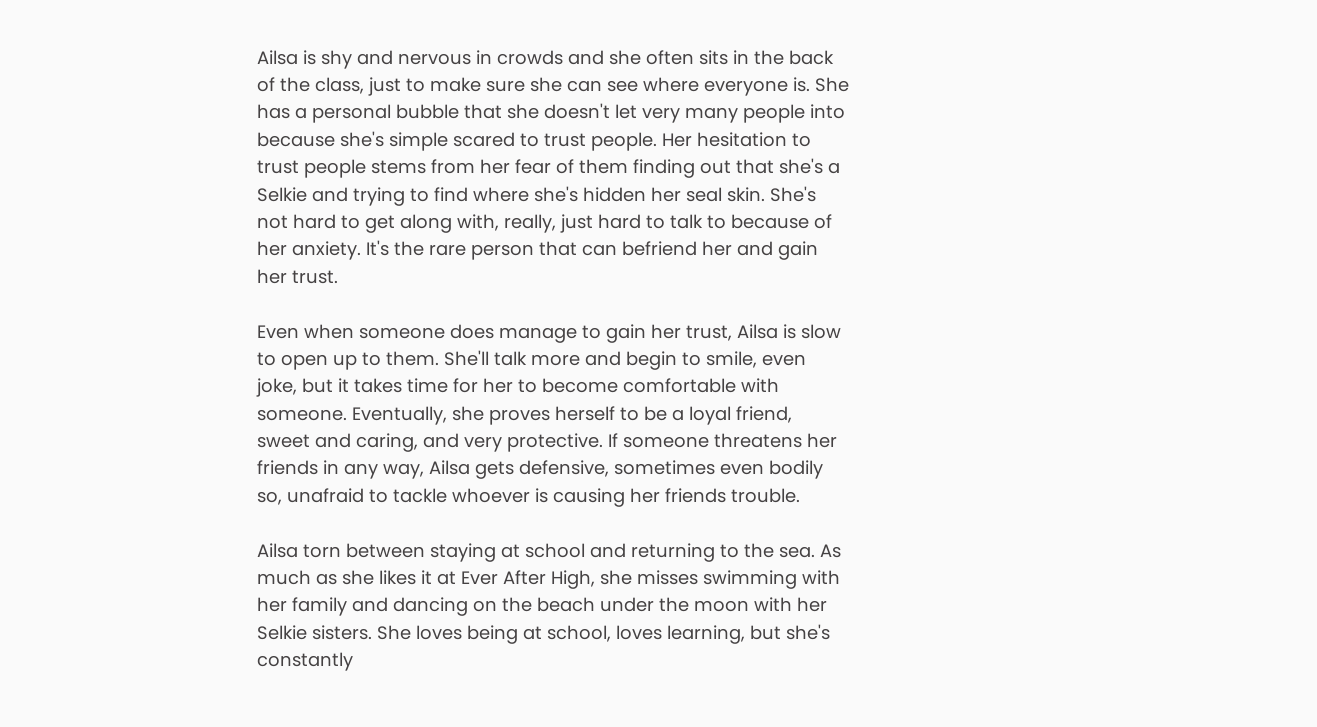Ailsa is shy and nervous in crowds and she often sits in the back of the class, just to make sure she can see where everyone is. She has a personal bubble that she doesn't let very many people into because she's simple scared to trust people. Her hesitation to trust people stems from her fear of them finding out that she's a Selkie and trying to find where she's hidden her seal skin. She's not hard to get along with, really, just hard to talk to because of her anxiety. It's the rare person that can befriend her and gain her trust.

Even when someone does manage to gain her trust, Ailsa is slow to open up to them. She'll talk more and begin to smile, even joke, but it takes time for her to become comfortable with someone. Eventually, she proves herself to be a loyal friend, sweet and caring, and very protective. If someone threatens her friends in any way, Ailsa gets defensive, sometimes even bodily so, unafraid to tackle whoever is causing her friends trouble.

Ailsa torn between staying at school and returning to the sea. As much as she likes it at Ever After High, she misses swimming with her family and dancing on the beach under the moon with her Selkie sisters. She loves being at school, loves learning, but she's constantly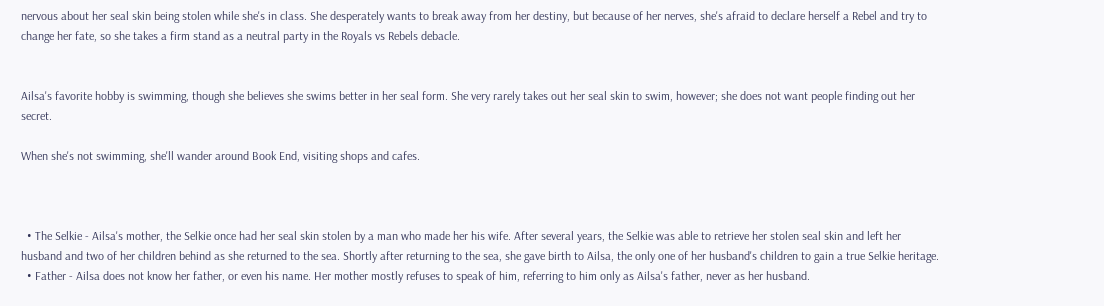nervous about her seal skin being stolen while she's in class. She desperately wants to break away from her destiny, but because of her nerves, she's afraid to declare herself a Rebel and try to change her fate, so she takes a firm stand as a neutral party in the Royals vs Rebels debacle.


Ailsa's favorite hobby is swimming, though she believes she swims better in her seal form. She very rarely takes out her seal skin to swim, however; she does not want people finding out her secret.

When she's not swimming, she'll wander around Book End, visiting shops and cafes.



  • The Selkie - Ailsa's mother, the Selkie once had her seal skin stolen by a man who made her his wife. After several years, the Selkie was able to retrieve her stolen seal skin and left her husband and two of her children behind as she returned to the sea. Shortly after returning to the sea, she gave birth to Ailsa, the only one of her husband's children to gain a true Selkie heritage.
  • Father - Ailsa does not know her father, or even his name. Her mother mostly refuses to speak of him, referring to him only as Ailsa's father, never as her husband.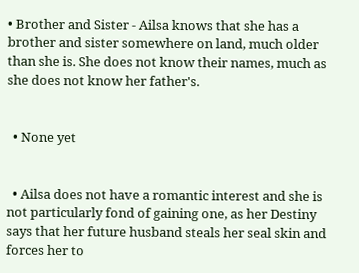• Brother and Sister - Ailsa knows that she has a brother and sister somewhere on land, much older than she is. She does not know their names, much as she does not know her father's.


  • None yet


  • Ailsa does not have a romantic interest and she is not particularly fond of gaining one, as her Destiny says that her future husband steals her seal skin and forces her to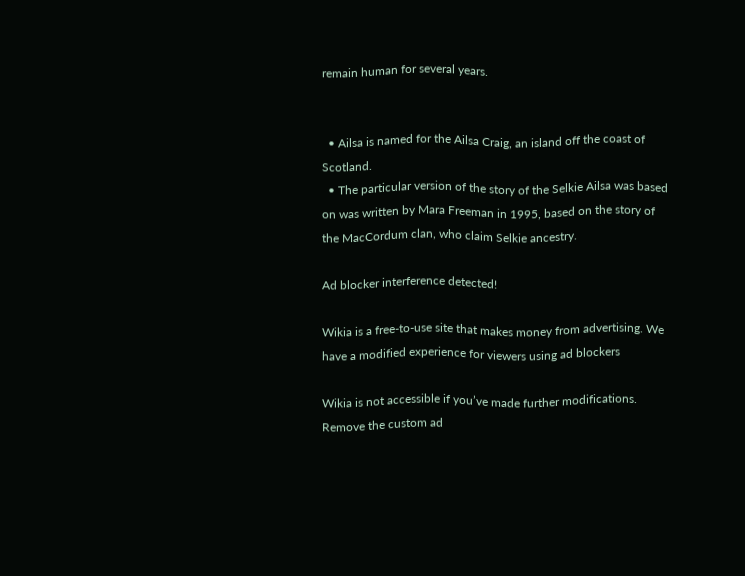remain human for several years.


  • Ailsa is named for the Ailsa Craig, an island off the coast of Scotland.
  • The particular version of the story of the Selkie Ailsa was based on was written by Mara Freeman in 1995, based on the story of the MacCordum clan, who claim Selkie ancestry.

Ad blocker interference detected!

Wikia is a free-to-use site that makes money from advertising. We have a modified experience for viewers using ad blockers

Wikia is not accessible if you’ve made further modifications. Remove the custom ad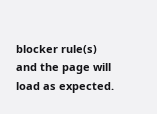blocker rule(s) and the page will load as expected.